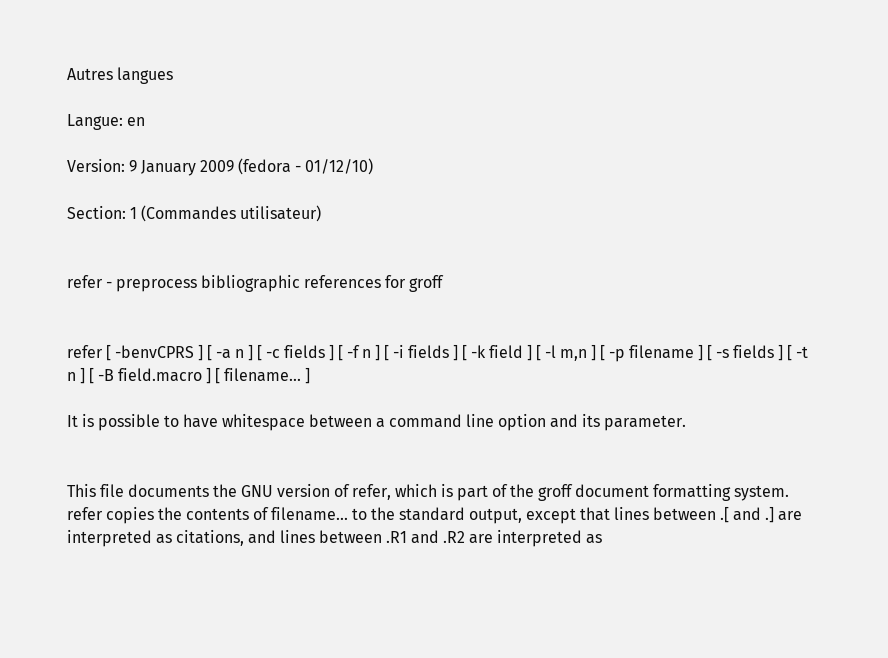Autres langues

Langue: en

Version: 9 January 2009 (fedora - 01/12/10)

Section: 1 (Commandes utilisateur)


refer - preprocess bibliographic references for groff


refer [ -benvCPRS ] [ -a n ] [ -c fields ] [ -f n ] [ -i fields ] [ -k field ] [ -l m,n ] [ -p filename ] [ -s fields ] [ -t n ] [ -B field.macro ] [ filename... ]

It is possible to have whitespace between a command line option and its parameter.


This file documents the GNU version of refer, which is part of the groff document formatting system. refer copies the contents of filename... to the standard output, except that lines between .[ and .] are interpreted as citations, and lines between .R1 and .R2 are interpreted as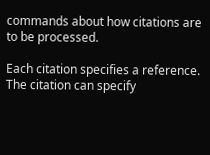commands about how citations are to be processed.

Each citation specifies a reference. The citation can specify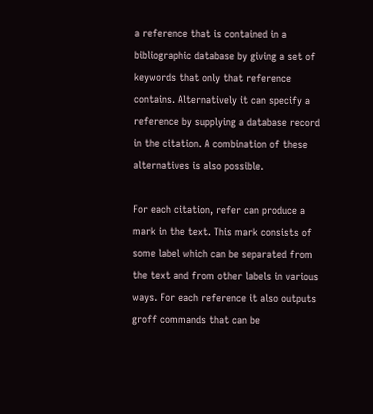a reference that is contained in a bibliographic database by giving a set of keywords that only that reference contains. Alternatively it can specify a reference by supplying a database record in the citation. A combination of these alternatives is also possible.

For each citation, refer can produce a mark in the text. This mark consists of some label which can be separated from the text and from other labels in various ways. For each reference it also outputs groff commands that can be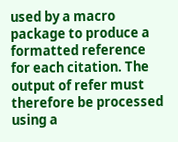used by a macro package to produce a formatted reference for each citation. The output of refer must therefore be processed using a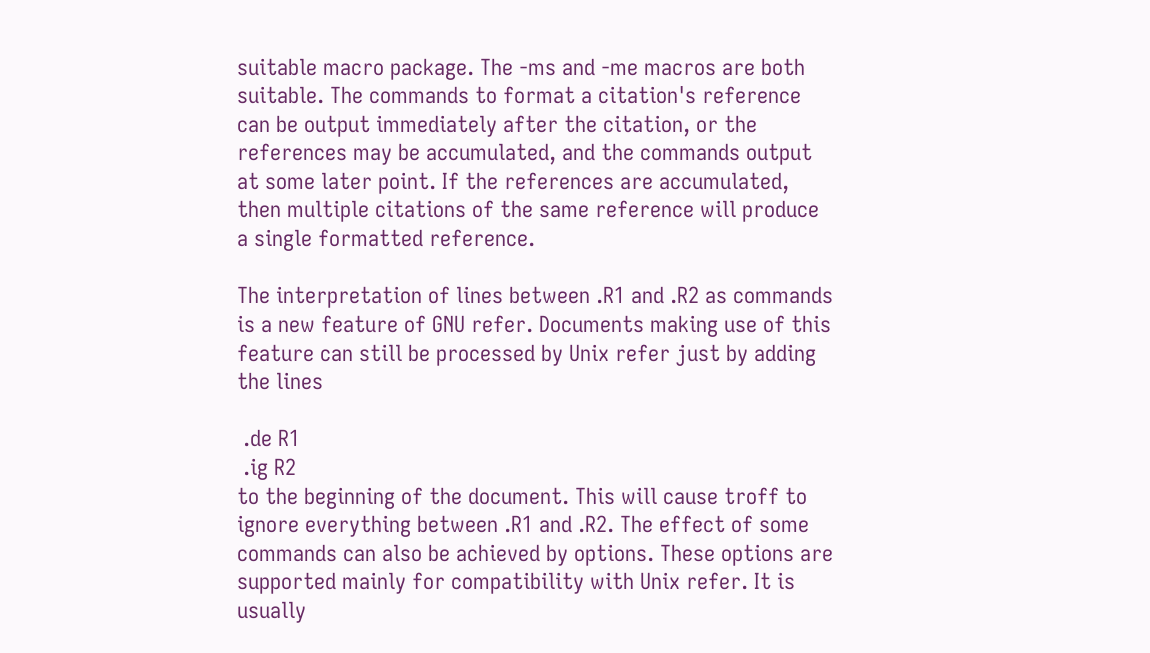suitable macro package. The -ms and -me macros are both suitable. The commands to format a citation's reference can be output immediately after the citation, or the references may be accumulated, and the commands output at some later point. If the references are accumulated, then multiple citations of the same reference will produce a single formatted reference.

The interpretation of lines between .R1 and .R2 as commands is a new feature of GNU refer. Documents making use of this feature can still be processed by Unix refer just by adding the lines

 .de R1
 .ig R2
to the beginning of the document. This will cause troff to ignore everything between .R1 and .R2. The effect of some commands can also be achieved by options. These options are supported mainly for compatibility with Unix refer. It is usually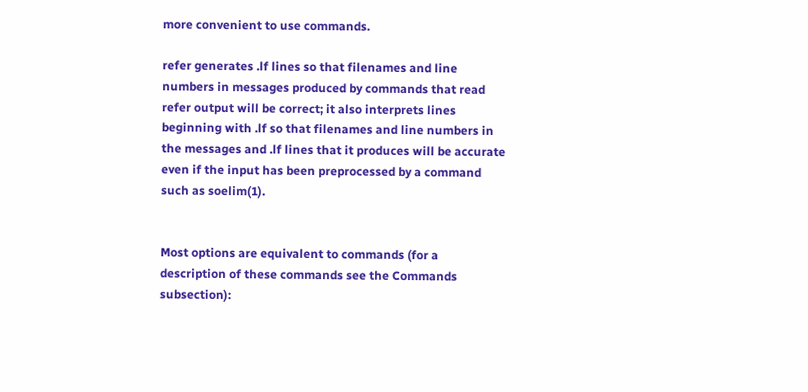more convenient to use commands.

refer generates .lf lines so that filenames and line numbers in messages produced by commands that read refer output will be correct; it also interprets lines beginning with .lf so that filenames and line numbers in the messages and .lf lines that it produces will be accurate even if the input has been preprocessed by a command such as soelim(1).


Most options are equivalent to commands (for a description of these commands see the Commands subsection):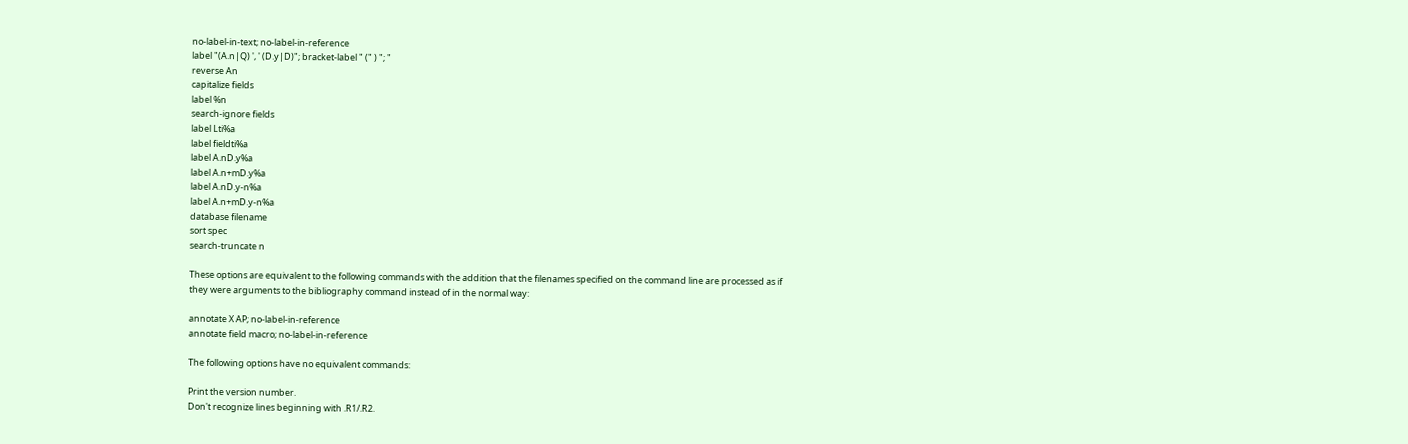no-label-in-text; no-label-in-reference
label "(A.n|Q) ', ' (D.y|D)"; bracket-label " (" ) "; "
reverse An
capitalize fields
label %n
search-ignore fields
label Lti%a
label fieldti%a
label A.nD.y%a
label A.n+mD.y%a
label A.nD.y-n%a
label A.n+mD.y-n%a
database filename
sort spec
search-truncate n

These options are equivalent to the following commands with the addition that the filenames specified on the command line are processed as if they were arguments to the bibliography command instead of in the normal way:

annotate X AP; no-label-in-reference
annotate field macro; no-label-in-reference

The following options have no equivalent commands:

Print the version number.
Don't recognize lines beginning with .R1/.R2.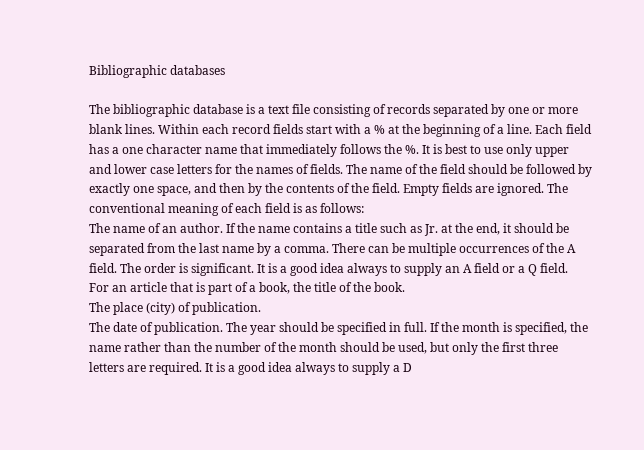Bibliographic databases

The bibliographic database is a text file consisting of records separated by one or more blank lines. Within each record fields start with a % at the beginning of a line. Each field has a one character name that immediately follows the %. It is best to use only upper and lower case letters for the names of fields. The name of the field should be followed by exactly one space, and then by the contents of the field. Empty fields are ignored. The conventional meaning of each field is as follows:
The name of an author. If the name contains a title such as Jr. at the end, it should be separated from the last name by a comma. There can be multiple occurrences of the A field. The order is significant. It is a good idea always to supply an A field or a Q field.
For an article that is part of a book, the title of the book.
The place (city) of publication.
The date of publication. The year should be specified in full. If the month is specified, the name rather than the number of the month should be used, but only the first three letters are required. It is a good idea always to supply a D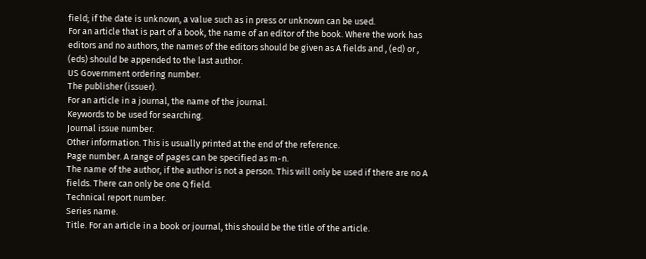field; if the date is unknown, a value such as in press or unknown can be used.
For an article that is part of a book, the name of an editor of the book. Where the work has editors and no authors, the names of the editors should be given as A fields and , (ed) or , (eds) should be appended to the last author.
US Government ordering number.
The publisher (issuer).
For an article in a journal, the name of the journal.
Keywords to be used for searching.
Journal issue number.
Other information. This is usually printed at the end of the reference.
Page number. A range of pages can be specified as m-n.
The name of the author, if the author is not a person. This will only be used if there are no A fields. There can only be one Q field.
Technical report number.
Series name.
Title. For an article in a book or journal, this should be the title of the article.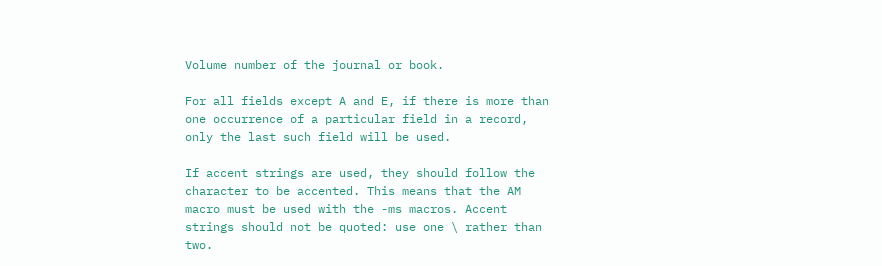Volume number of the journal or book.

For all fields except A and E, if there is more than one occurrence of a particular field in a record, only the last such field will be used.

If accent strings are used, they should follow the character to be accented. This means that the AM macro must be used with the -ms macros. Accent strings should not be quoted: use one \ rather than two.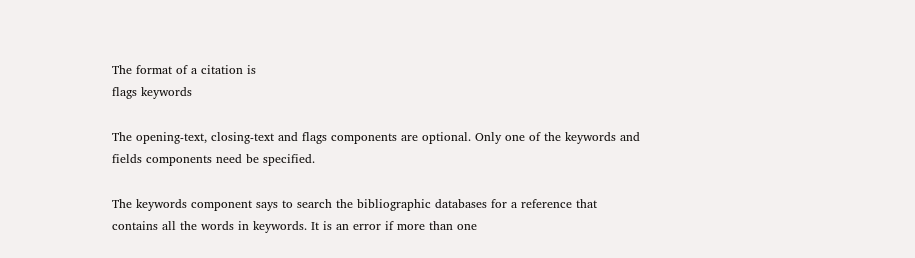The format of a citation is
flags keywords

The opening-text, closing-text and flags components are optional. Only one of the keywords and fields components need be specified.

The keywords component says to search the bibliographic databases for a reference that contains all the words in keywords. It is an error if more than one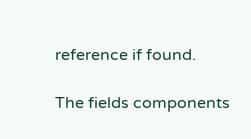reference if found.

The fields components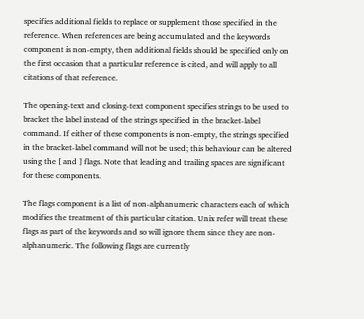specifies additional fields to replace or supplement those specified in the reference. When references are being accumulated and the keywords component is non-empty, then additional fields should be specified only on the first occasion that a particular reference is cited, and will apply to all citations of that reference.

The opening-text and closing-text component specifies strings to be used to bracket the label instead of the strings specified in the bracket-label command. If either of these components is non-empty, the strings specified in the bracket-label command will not be used; this behaviour can be altered using the [ and ] flags. Note that leading and trailing spaces are significant for these components.

The flags component is a list of non-alphanumeric characters each of which modifies the treatment of this particular citation. Unix refer will treat these flags as part of the keywords and so will ignore them since they are non-alphanumeric. The following flags are currently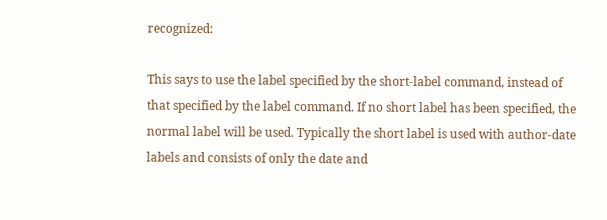recognized:

This says to use the label specified by the short-label command, instead of that specified by the label command. If no short label has been specified, the normal label will be used. Typically the short label is used with author-date labels and consists of only the date and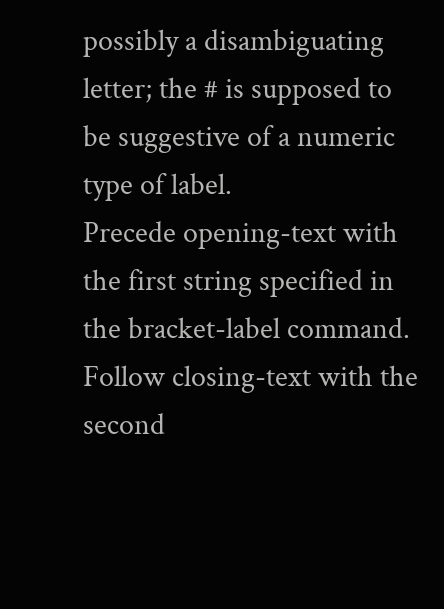possibly a disambiguating letter; the # is supposed to be suggestive of a numeric type of label.
Precede opening-text with the first string specified in the bracket-label command.
Follow closing-text with the second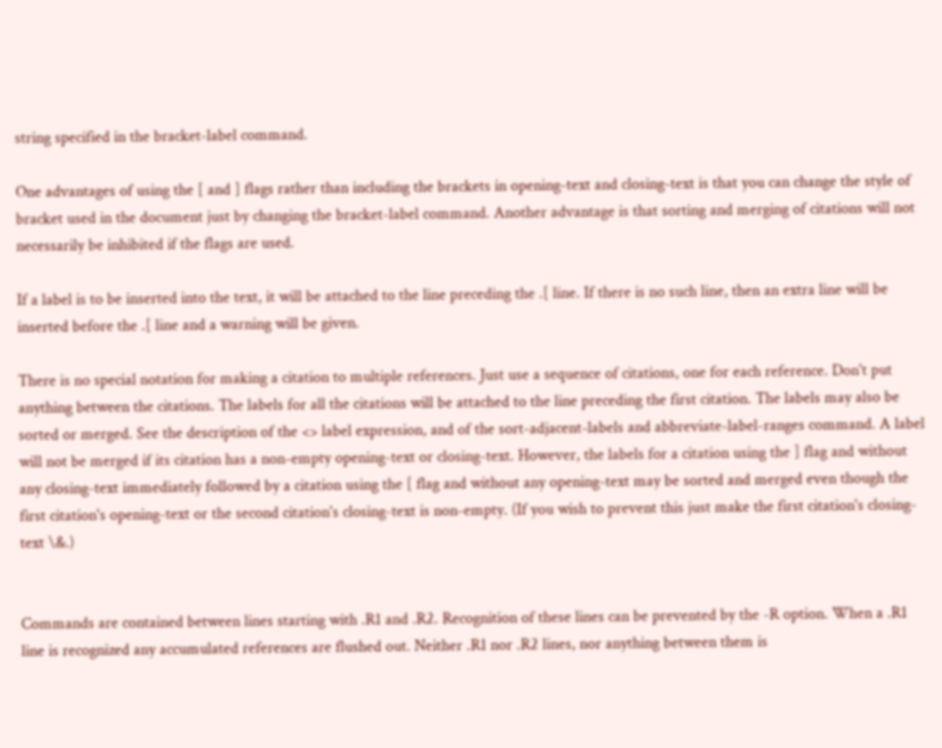string specified in the bracket-label command.

One advantages of using the [ and ] flags rather than including the brackets in opening-text and closing-text is that you can change the style of bracket used in the document just by changing the bracket-label command. Another advantage is that sorting and merging of citations will not necessarily be inhibited if the flags are used.

If a label is to be inserted into the text, it will be attached to the line preceding the .[ line. If there is no such line, then an extra line will be inserted before the .[ line and a warning will be given.

There is no special notation for making a citation to multiple references. Just use a sequence of citations, one for each reference. Don't put anything between the citations. The labels for all the citations will be attached to the line preceding the first citation. The labels may also be sorted or merged. See the description of the <> label expression, and of the sort-adjacent-labels and abbreviate-label-ranges command. A label will not be merged if its citation has a non-empty opening-text or closing-text. However, the labels for a citation using the ] flag and without any closing-text immediately followed by a citation using the [ flag and without any opening-text may be sorted and merged even though the first citation's opening-text or the second citation's closing-text is non-empty. (If you wish to prevent this just make the first citation's closing-text \&.)


Commands are contained between lines starting with .R1 and .R2. Recognition of these lines can be prevented by the -R option. When a .R1 line is recognized any accumulated references are flushed out. Neither .R1 nor .R2 lines, nor anything between them is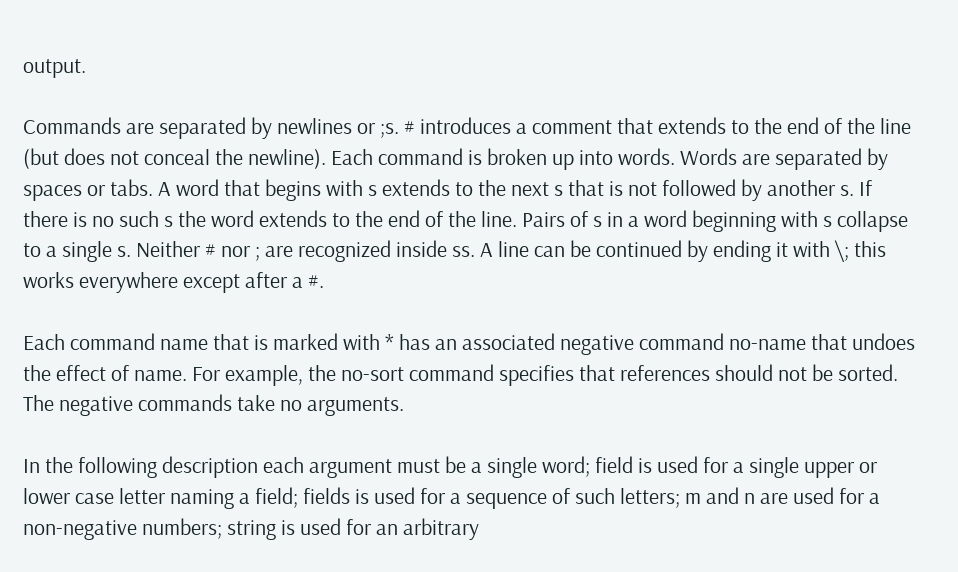output.

Commands are separated by newlines or ;s. # introduces a comment that extends to the end of the line (but does not conceal the newline). Each command is broken up into words. Words are separated by spaces or tabs. A word that begins with s extends to the next s that is not followed by another s. If there is no such s the word extends to the end of the line. Pairs of s in a word beginning with s collapse to a single s. Neither # nor ; are recognized inside ss. A line can be continued by ending it with \; this works everywhere except after a #.

Each command name that is marked with * has an associated negative command no-name that undoes the effect of name. For example, the no-sort command specifies that references should not be sorted. The negative commands take no arguments.

In the following description each argument must be a single word; field is used for a single upper or lower case letter naming a field; fields is used for a sequence of such letters; m and n are used for a non-negative numbers; string is used for an arbitrary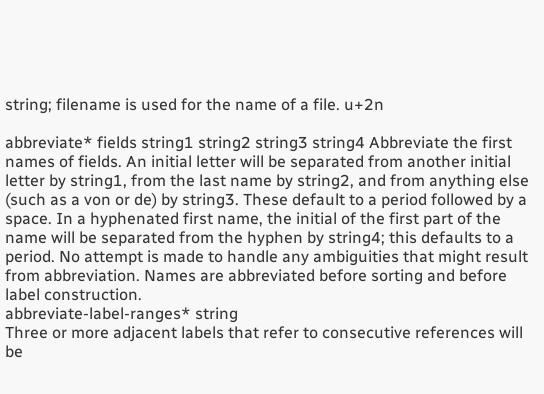string; filename is used for the name of a file. u+2n

abbreviate* fields string1 string2 string3 string4 Abbreviate the first names of fields. An initial letter will be separated from another initial letter by string1, from the last name by string2, and from anything else (such as a von or de) by string3. These default to a period followed by a space. In a hyphenated first name, the initial of the first part of the name will be separated from the hyphen by string4; this defaults to a period. No attempt is made to handle any ambiguities that might result from abbreviation. Names are abbreviated before sorting and before label construction.
abbreviate-label-ranges* string
Three or more adjacent labels that refer to consecutive references will be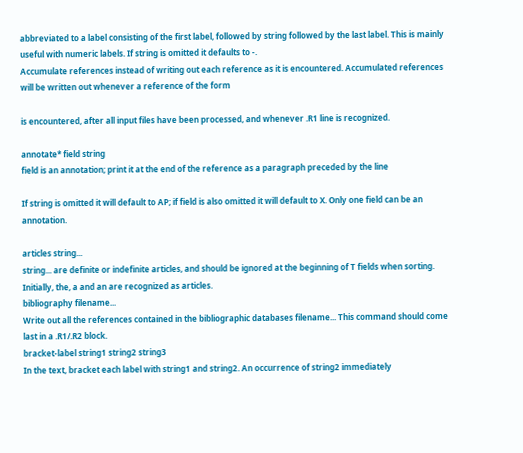abbreviated to a label consisting of the first label, followed by string followed by the last label. This is mainly useful with numeric labels. If string is omitted it defaults to -.
Accumulate references instead of writing out each reference as it is encountered. Accumulated references will be written out whenever a reference of the form

is encountered, after all input files have been processed, and whenever .R1 line is recognized.

annotate* field string
field is an annotation; print it at the end of the reference as a paragraph preceded by the line

If string is omitted it will default to AP; if field is also omitted it will default to X. Only one field can be an annotation.

articles string...
string... are definite or indefinite articles, and should be ignored at the beginning of T fields when sorting. Initially, the, a and an are recognized as articles.
bibliography filename...
Write out all the references contained in the bibliographic databases filename... This command should come last in a .R1/.R2 block.
bracket-label string1 string2 string3
In the text, bracket each label with string1 and string2. An occurrence of string2 immediately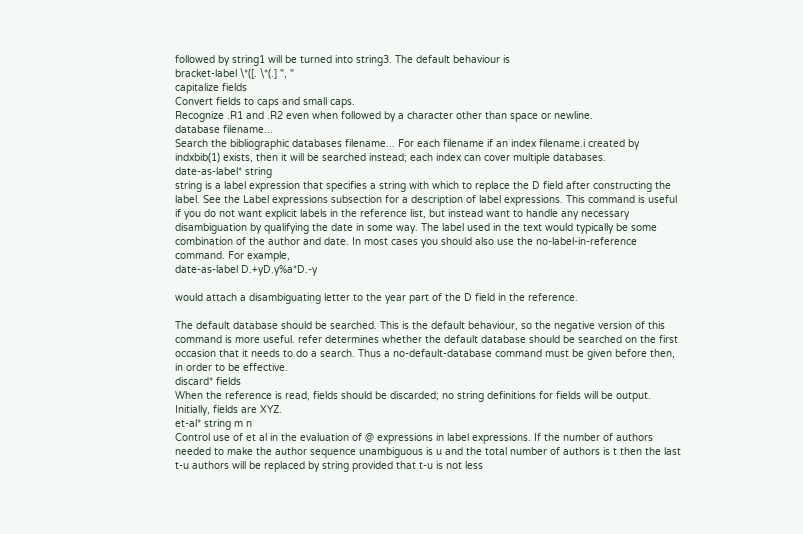followed by string1 will be turned into string3. The default behaviour is
bracket-label \*([. \*(.] ", "
capitalize fields
Convert fields to caps and small caps.
Recognize .R1 and .R2 even when followed by a character other than space or newline.
database filename...
Search the bibliographic databases filename... For each filename if an index filename.i created by indxbib(1) exists, then it will be searched instead; each index can cover multiple databases.
date-as-label* string
string is a label expression that specifies a string with which to replace the D field after constructing the label. See the Label expressions subsection for a description of label expressions. This command is useful if you do not want explicit labels in the reference list, but instead want to handle any necessary disambiguation by qualifying the date in some way. The label used in the text would typically be some combination of the author and date. In most cases you should also use the no-label-in-reference command. For example,
date-as-label D.+yD.y%a*D.-y

would attach a disambiguating letter to the year part of the D field in the reference.

The default database should be searched. This is the default behaviour, so the negative version of this command is more useful. refer determines whether the default database should be searched on the first occasion that it needs to do a search. Thus a no-default-database command must be given before then, in order to be effective.
discard* fields
When the reference is read, fields should be discarded; no string definitions for fields will be output. Initially, fields are XYZ.
et-al* string m n
Control use of et al in the evaluation of @ expressions in label expressions. If the number of authors needed to make the author sequence unambiguous is u and the total number of authors is t then the last t-u authors will be replaced by string provided that t-u is not less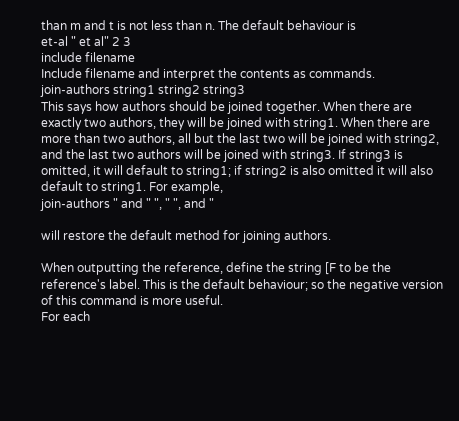than m and t is not less than n. The default behaviour is
et-al " et al" 2 3
include filename
Include filename and interpret the contents as commands.
join-authors string1 string2 string3
This says how authors should be joined together. When there are exactly two authors, they will be joined with string1. When there are more than two authors, all but the last two will be joined with string2, and the last two authors will be joined with string3. If string3 is omitted, it will default to string1; if string2 is also omitted it will also default to string1. For example,
join-authors " and " ", " ", and "

will restore the default method for joining authors.

When outputting the reference, define the string [F to be the reference's label. This is the default behaviour; so the negative version of this command is more useful.
For each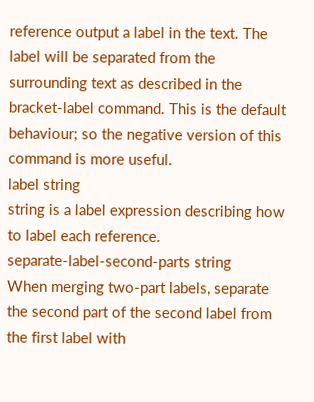reference output a label in the text. The label will be separated from the surrounding text as described in the bracket-label command. This is the default behaviour; so the negative version of this command is more useful.
label string
string is a label expression describing how to label each reference.
separate-label-second-parts string
When merging two-part labels, separate the second part of the second label from the first label with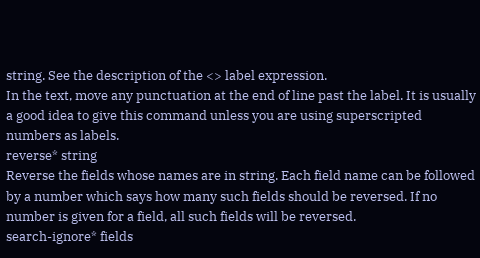string. See the description of the <> label expression.
In the text, move any punctuation at the end of line past the label. It is usually a good idea to give this command unless you are using superscripted numbers as labels.
reverse* string
Reverse the fields whose names are in string. Each field name can be followed by a number which says how many such fields should be reversed. If no number is given for a field, all such fields will be reversed.
search-ignore* fields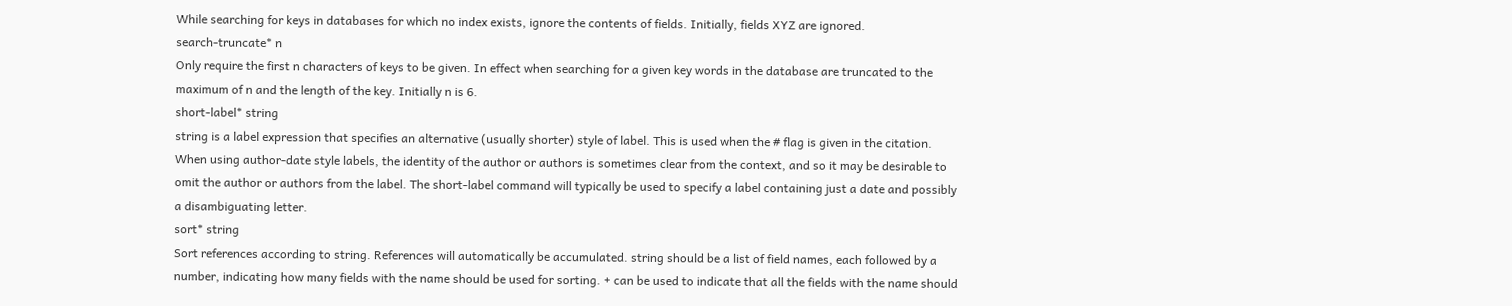While searching for keys in databases for which no index exists, ignore the contents of fields. Initially, fields XYZ are ignored.
search-truncate* n
Only require the first n characters of keys to be given. In effect when searching for a given key words in the database are truncated to the maximum of n and the length of the key. Initially n is 6.
short-label* string
string is a label expression that specifies an alternative (usually shorter) style of label. This is used when the # flag is given in the citation. When using author-date style labels, the identity of the author or authors is sometimes clear from the context, and so it may be desirable to omit the author or authors from the label. The short-label command will typically be used to specify a label containing just a date and possibly a disambiguating letter.
sort* string
Sort references according to string. References will automatically be accumulated. string should be a list of field names, each followed by a number, indicating how many fields with the name should be used for sorting. + can be used to indicate that all the fields with the name should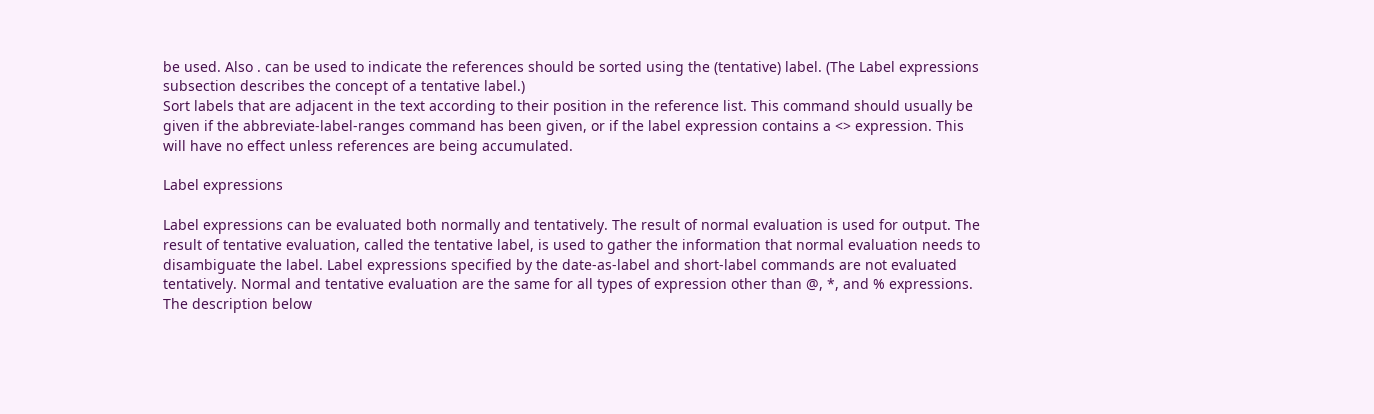be used. Also . can be used to indicate the references should be sorted using the (tentative) label. (The Label expressions subsection describes the concept of a tentative label.)
Sort labels that are adjacent in the text according to their position in the reference list. This command should usually be given if the abbreviate-label-ranges command has been given, or if the label expression contains a <> expression. This will have no effect unless references are being accumulated.

Label expressions

Label expressions can be evaluated both normally and tentatively. The result of normal evaluation is used for output. The result of tentative evaluation, called the tentative label, is used to gather the information that normal evaluation needs to disambiguate the label. Label expressions specified by the date-as-label and short-label commands are not evaluated tentatively. Normal and tentative evaluation are the same for all types of expression other than @, *, and % expressions. The description below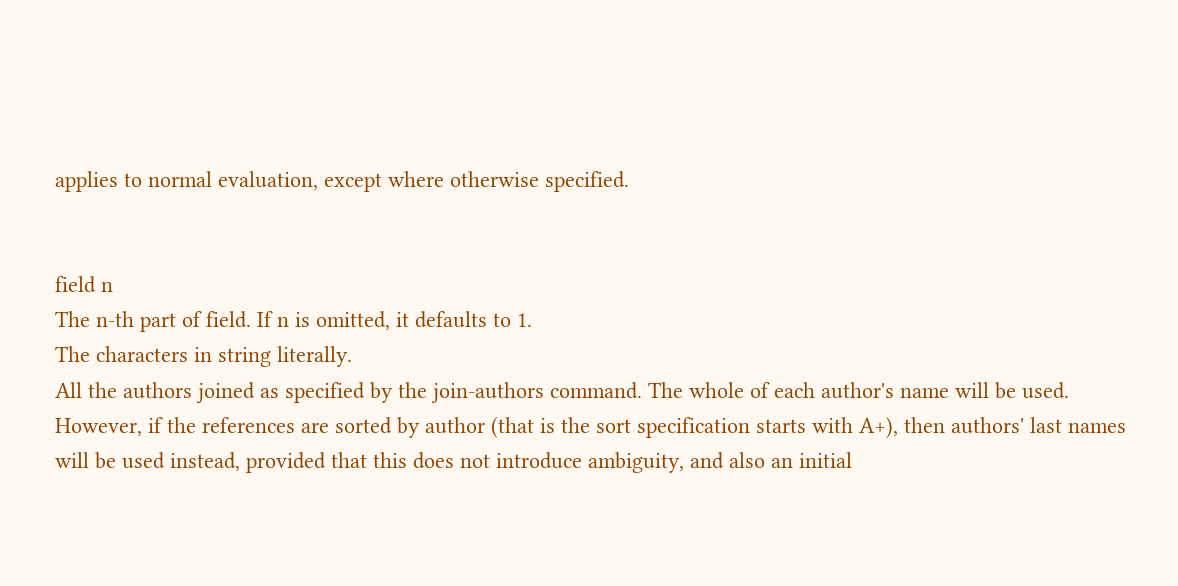applies to normal evaluation, except where otherwise specified.


field n
The n-th part of field. If n is omitted, it defaults to 1.
The characters in string literally.
All the authors joined as specified by the join-authors command. The whole of each author's name will be used. However, if the references are sorted by author (that is the sort specification starts with A+), then authors' last names will be used instead, provided that this does not introduce ambiguity, and also an initial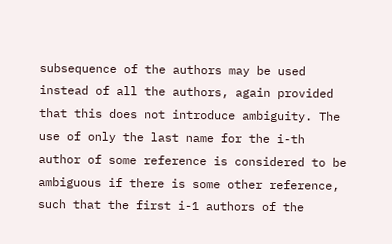subsequence of the authors may be used instead of all the authors, again provided that this does not introduce ambiguity. The use of only the last name for the i-th author of some reference is considered to be ambiguous if there is some other reference, such that the first i-1 authors of the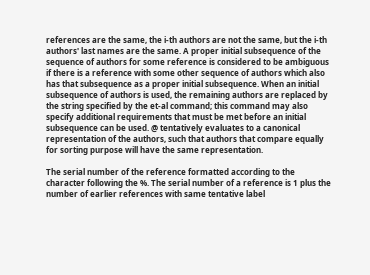references are the same, the i-th authors are not the same, but the i-th authors' last names are the same. A proper initial subsequence of the sequence of authors for some reference is considered to be ambiguous if there is a reference with some other sequence of authors which also has that subsequence as a proper initial subsequence. When an initial subsequence of authors is used, the remaining authors are replaced by the string specified by the et-al command; this command may also specify additional requirements that must be met before an initial subsequence can be used. @ tentatively evaluates to a canonical representation of the authors, such that authors that compare equally for sorting purpose will have the same representation.

The serial number of the reference formatted according to the character following the %. The serial number of a reference is 1 plus the number of earlier references with same tentative label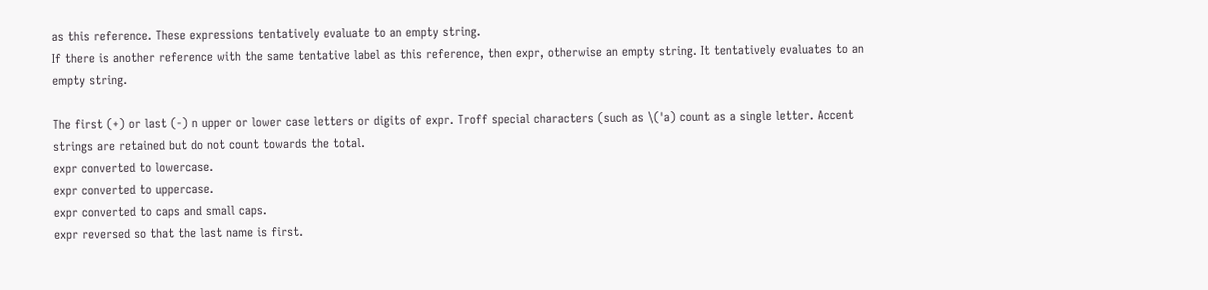as this reference. These expressions tentatively evaluate to an empty string.
If there is another reference with the same tentative label as this reference, then expr, otherwise an empty string. It tentatively evaluates to an empty string.

The first (+) or last (-) n upper or lower case letters or digits of expr. Troff special characters (such as \('a) count as a single letter. Accent strings are retained but do not count towards the total.
expr converted to lowercase.
expr converted to uppercase.
expr converted to caps and small caps.
expr reversed so that the last name is first.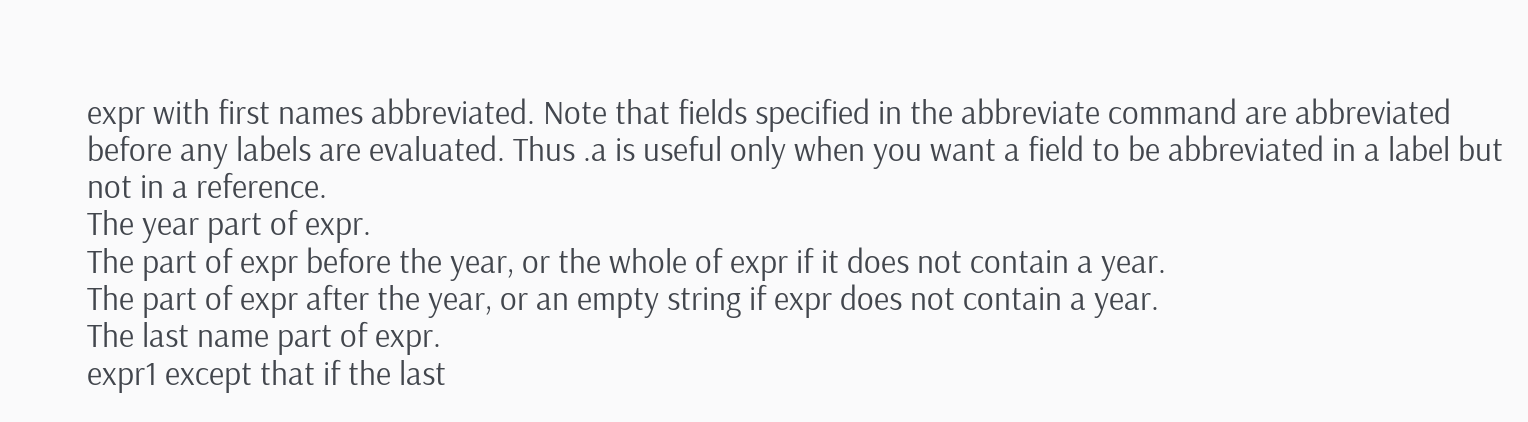expr with first names abbreviated. Note that fields specified in the abbreviate command are abbreviated before any labels are evaluated. Thus .a is useful only when you want a field to be abbreviated in a label but not in a reference.
The year part of expr.
The part of expr before the year, or the whole of expr if it does not contain a year.
The part of expr after the year, or an empty string if expr does not contain a year.
The last name part of expr.
expr1 except that if the last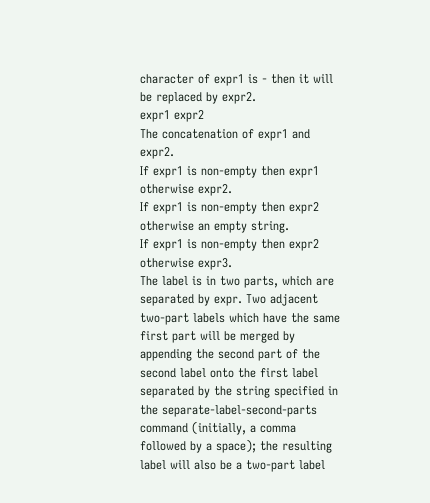character of expr1 is - then it will be replaced by expr2.
expr1 expr2
The concatenation of expr1 and expr2.
If expr1 is non-empty then expr1 otherwise expr2.
If expr1 is non-empty then expr2 otherwise an empty string.
If expr1 is non-empty then expr2 otherwise expr3.
The label is in two parts, which are separated by expr. Two adjacent two-part labels which have the same first part will be merged by appending the second part of the second label onto the first label separated by the string specified in the separate-label-second-parts command (initially, a comma followed by a space); the resulting label will also be a two-part label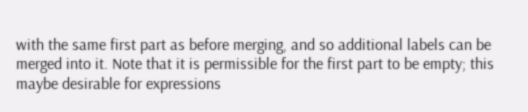with the same first part as before merging, and so additional labels can be merged into it. Note that it is permissible for the first part to be empty; this maybe desirable for expressions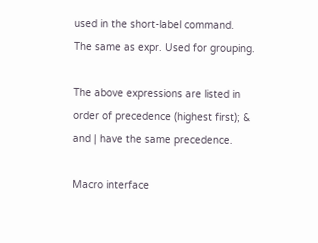used in the short-label command.
The same as expr. Used for grouping.

The above expressions are listed in order of precedence (highest first); & and | have the same precedence.

Macro interface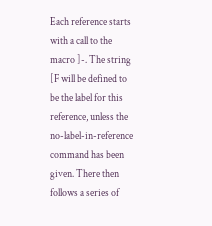Each reference starts with a call to the macro ]-. The string [F will be defined to be the label for this reference, unless the no-label-in-reference command has been given. There then follows a series of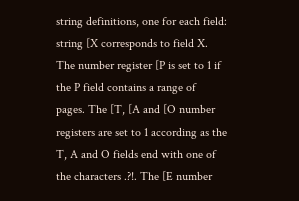string definitions, one for each field: string [X corresponds to field X. The number register [P is set to 1 if the P field contains a range of pages. The [T, [A and [O number registers are set to 1 according as the T, A and O fields end with one of the characters .?!. The [E number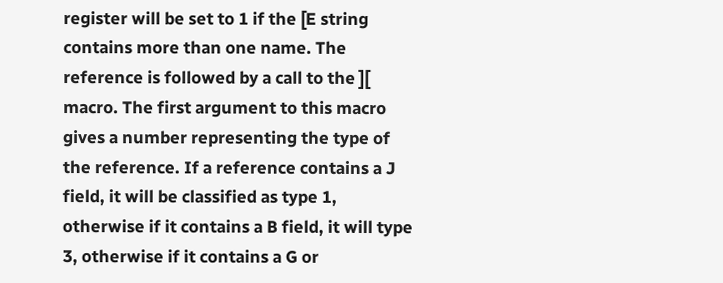register will be set to 1 if the [E string contains more than one name. The reference is followed by a call to the ][ macro. The first argument to this macro gives a number representing the type of the reference. If a reference contains a J field, it will be classified as type 1, otherwise if it contains a B field, it will type 3, otherwise if it contains a G or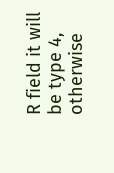R field it will be type 4, otherwise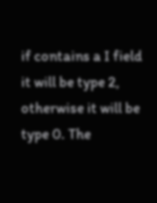if contains a I field it will be type 2, otherwise it will be type 0. The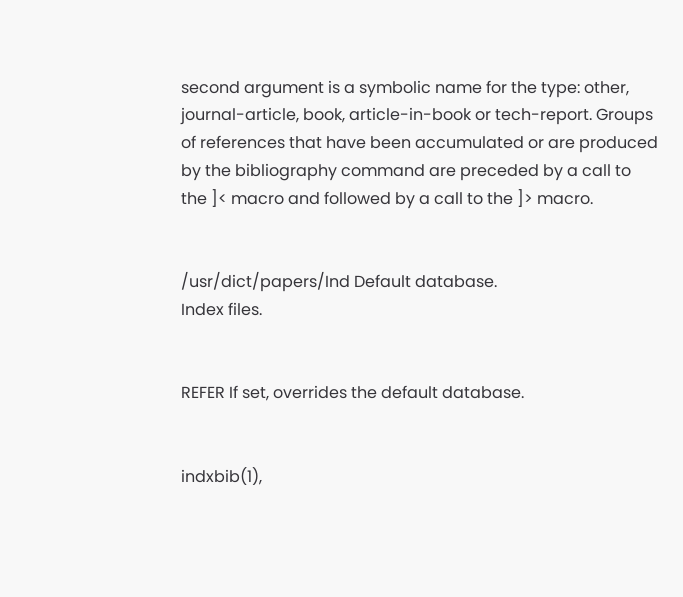second argument is a symbolic name for the type: other, journal-article, book, article-in-book or tech-report. Groups of references that have been accumulated or are produced by the bibliography command are preceded by a call to the ]< macro and followed by a call to the ]> macro.


/usr/dict/papers/Ind Default database.
Index files.


REFER If set, overrides the default database.


indxbib(1),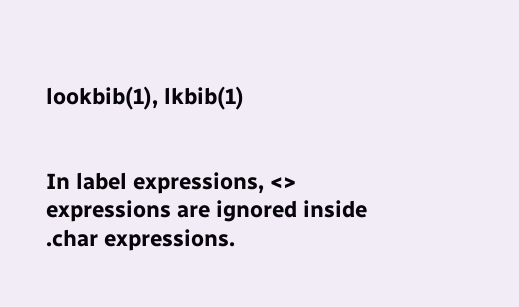lookbib(1), lkbib(1)


In label expressions, <> expressions are ignored inside .char expressions.